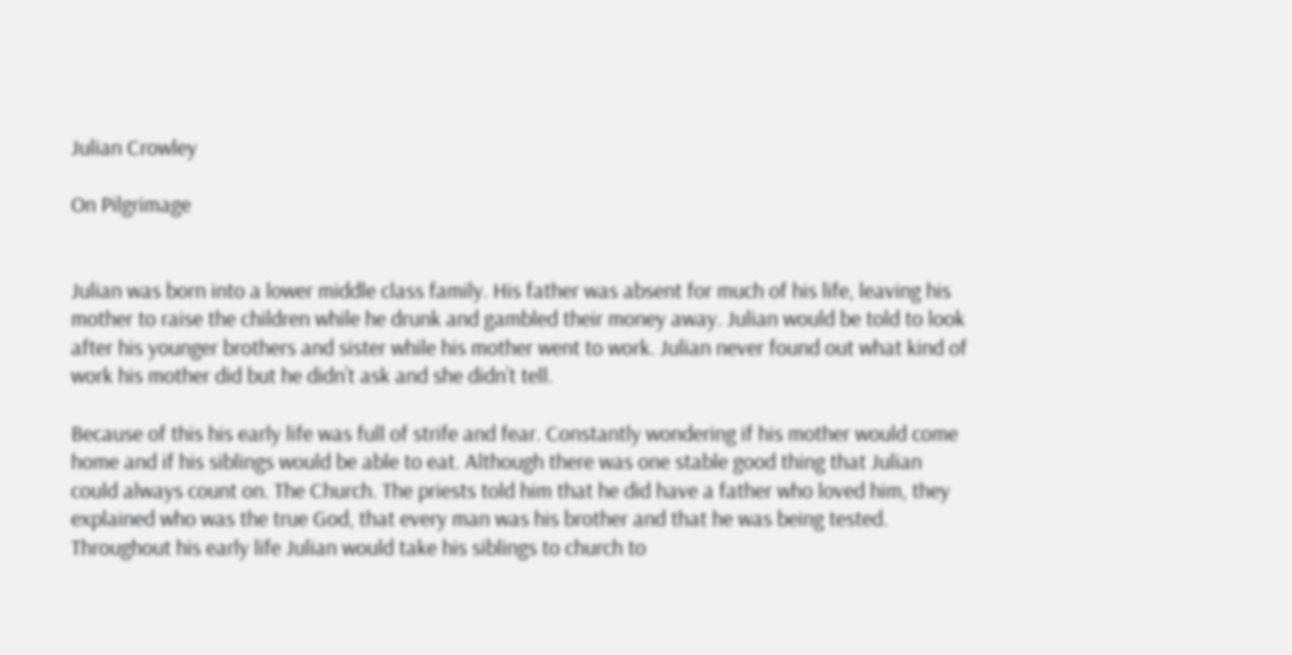Julian Crowley

On Pilgrimage


Julian was born into a lower middle class family. His father was absent for much of his life, leaving his mother to raise the children while he drunk and gambled their money away. Julian would be told to look after his younger brothers and sister while his mother went to work. Julian never found out what kind of work his mother did but he didn’t ask and she didn’t tell.

Because of this his early life was full of strife and fear. Constantly wondering if his mother would come home and if his siblings would be able to eat. Although there was one stable good thing that Julian could always count on. The Church. The priests told him that he did have a father who loved him, they explained who was the true God, that every man was his brother and that he was being tested. Throughout his early life Julian would take his siblings to church to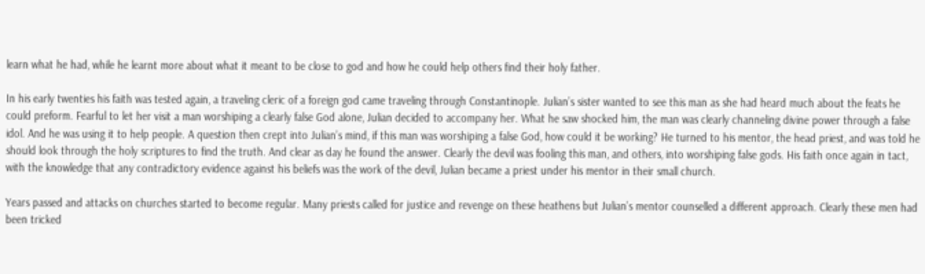learn what he had, while he learnt more about what it meant to be close to god and how he could help others find their holy father.

In his early twenties his faith was tested again, a traveling cleric of a foreign god came traveling through Constantinople. Julian’s sister wanted to see this man as she had heard much about the feats he could preform. Fearful to let her visit a man worshiping a clearly false God alone, Julian decided to accompany her. What he saw shocked him, the man was clearly channeling divine power through a false idol. And he was using it to help people. A question then crept into Julian’s mind, if this man was worshiping a false God, how could it be working? He turned to his mentor, the head priest, and was told he should look through the holy scriptures to find the truth. And clear as day he found the answer. Clearly the devil was fooling this man, and others, into worshiping false gods. His faith once again in tact, with the knowledge that any contradictory evidence against his beliefs was the work of the devil, Julian became a priest under his mentor in their small church.

Years passed and attacks on churches started to become regular. Many priests called for justice and revenge on these heathens but Julian’s mentor counselled a different approach. Clearly these men had been tricked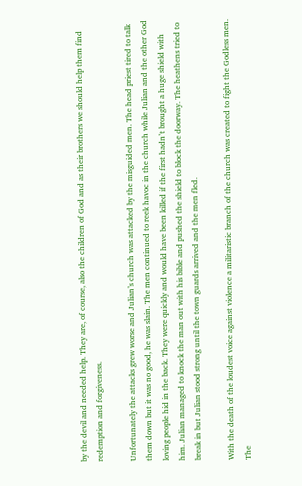by the devil and needed help. They are, of course, also the children of God and as their brothers we should help them find redemption and forgiveness.

Unfortunately the attacks grew worse and Julian’s church was attacked by the misguided men. The head priest tired to talk them down but it was no good, he was slain. The men continued to reek havoc in the church while Julian and the other God loving people hid in the back. They were quickly and would have been killed if the first hadn’t brought a huge shield with him. Julian managed to knock the man out with his bible and pushed the shield to block the doorway. The heathens tried to break in but Julian stood strong until the town guards arrived and the men fled.

With the death of the loudest voice against violence a militaristic branch of the church was created to fight the Godless men. The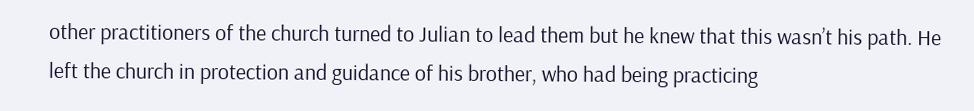other practitioners of the church turned to Julian to lead them but he knew that this wasn’t his path. He left the church in protection and guidance of his brother, who had being practicing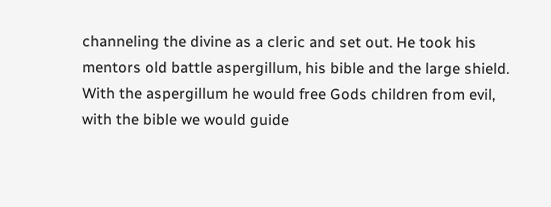channeling the divine as a cleric and set out. He took his mentors old battle aspergillum, his bible and the large shield. With the aspergillum he would free Gods children from evil, with the bible we would guide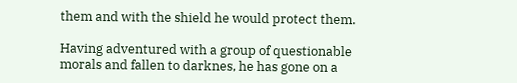them and with the shield he would protect them.

Having adventured with a group of questionable morals and fallen to darknes, he has gone on a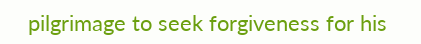pilgrimage to seek forgiveness for his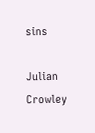sins

Julian Crowley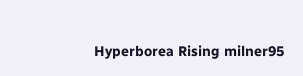Hyperborea Rising milner95